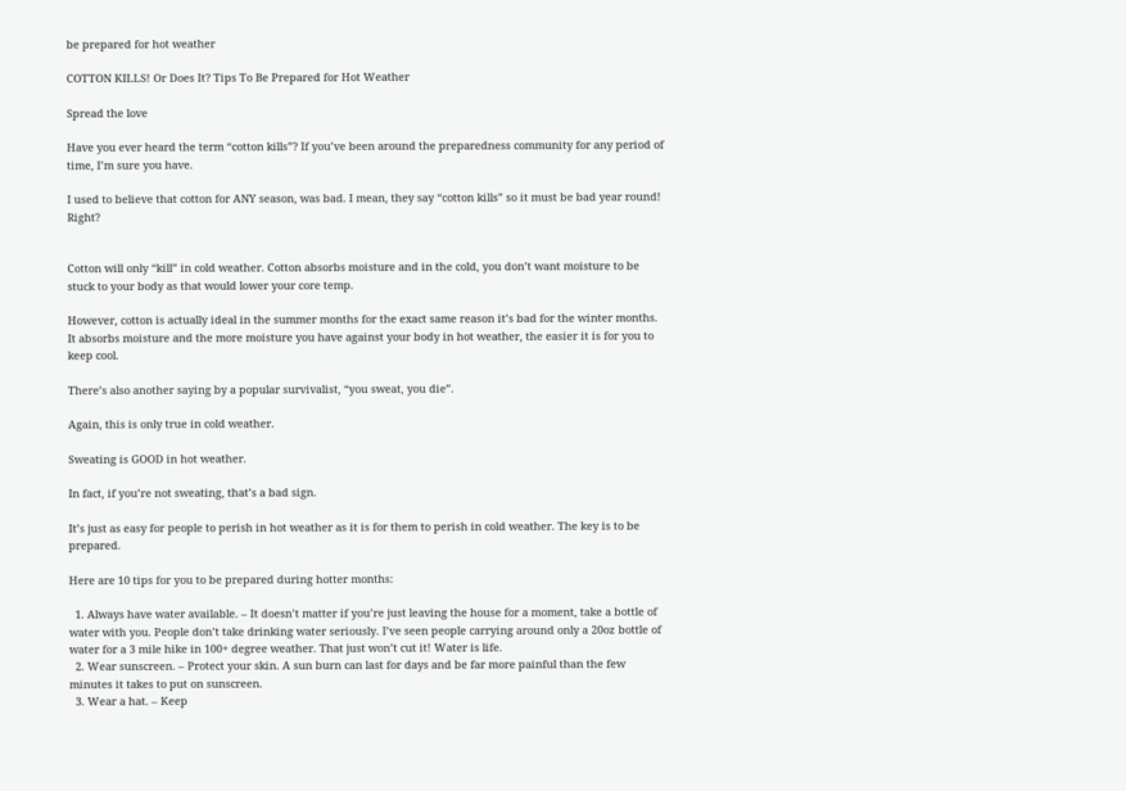be prepared for hot weather

COTTON KILLS! Or Does It? Tips To Be Prepared for Hot Weather

Spread the love

Have you ever heard the term “cotton kills”? If you’ve been around the preparedness community for any period of time, I’m sure you have.

I used to believe that cotton for ANY season, was bad. I mean, they say “cotton kills” so it must be bad year round! Right?


Cotton will only “kill” in cold weather. Cotton absorbs moisture and in the cold, you don’t want moisture to be stuck to your body as that would lower your core temp.

However, cotton is actually ideal in the summer months for the exact same reason it’s bad for the winter months. It absorbs moisture and the more moisture you have against your body in hot weather, the easier it is for you to keep cool.

There’s also another saying by a popular survivalist, “you sweat, you die”.

Again, this is only true in cold weather.

Sweating is GOOD in hot weather.

In fact, if you’re not sweating, that’s a bad sign.

It’s just as easy for people to perish in hot weather as it is for them to perish in cold weather. The key is to be prepared.

Here are 10 tips for you to be prepared during hotter months:

  1. Always have water available. – It doesn’t matter if you’re just leaving the house for a moment, take a bottle of water with you. People don’t take drinking water seriously. I’ve seen people carrying around only a 20oz bottle of water for a 3 mile hike in 100+ degree weather. That just won’t cut it! Water is life.
  2. Wear sunscreen. – Protect your skin. A sun burn can last for days and be far more painful than the few minutes it takes to put on sunscreen.
  3. Wear a hat. – Keep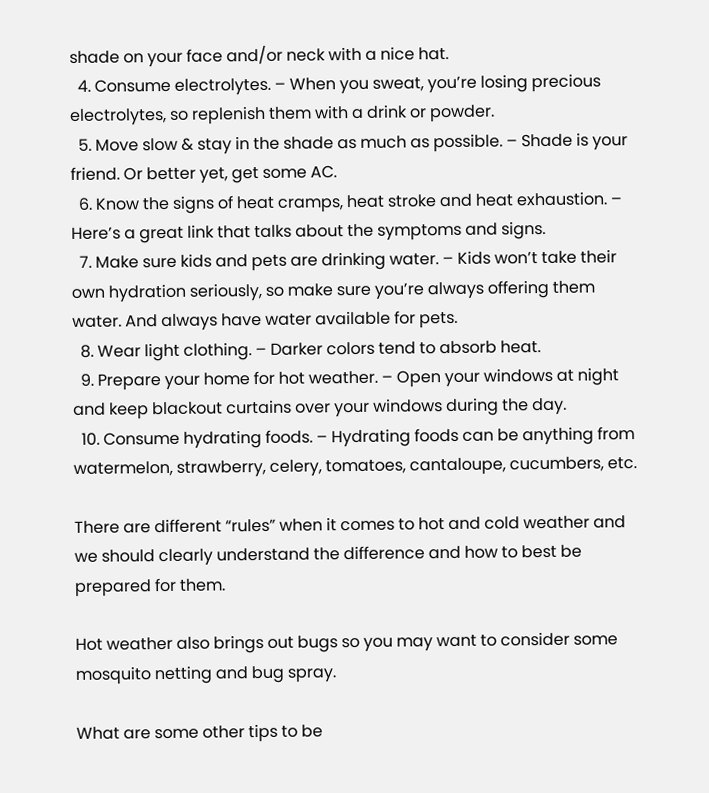shade on your face and/or neck with a nice hat.
  4. Consume electrolytes. – When you sweat, you’re losing precious electrolytes, so replenish them with a drink or powder.
  5. Move slow & stay in the shade as much as possible. – Shade is your friend. Or better yet, get some AC.
  6. Know the signs of heat cramps, heat stroke and heat exhaustion. – Here’s a great link that talks about the symptoms and signs.
  7. Make sure kids and pets are drinking water. – Kids won’t take their own hydration seriously, so make sure you’re always offering them water. And always have water available for pets.
  8. Wear light clothing. – Darker colors tend to absorb heat.
  9. Prepare your home for hot weather. – Open your windows at night and keep blackout curtains over your windows during the day.
  10. Consume hydrating foods. – Hydrating foods can be anything from watermelon, strawberry, celery, tomatoes, cantaloupe, cucumbers, etc.

There are different “rules” when it comes to hot and cold weather and we should clearly understand the difference and how to best be prepared for them.

Hot weather also brings out bugs so you may want to consider some mosquito netting and bug spray.

What are some other tips to be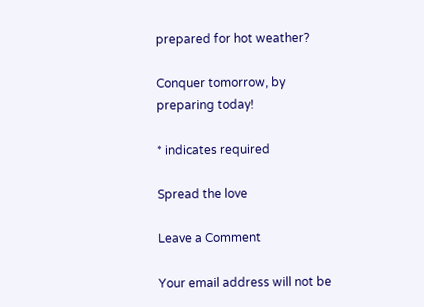prepared for hot weather?

Conquer tomorrow, by preparing today!

* indicates required

Spread the love

Leave a Comment

Your email address will not be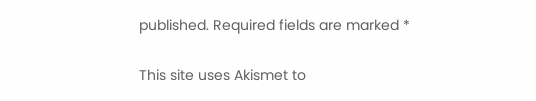published. Required fields are marked *

This site uses Akismet to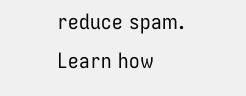reduce spam. Learn how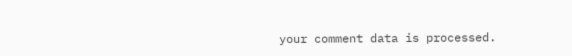your comment data is processed.